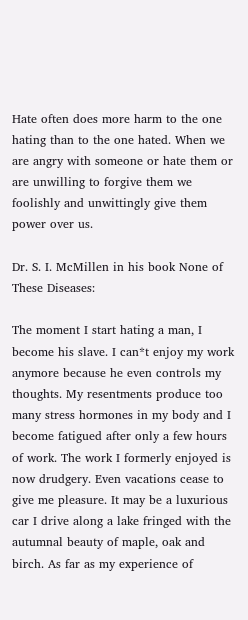Hate often does more harm to the one hating than to the one hated. When we are angry with someone or hate them or are unwilling to forgive them we foolishly and unwittingly give them power over us.

Dr. S. I. McMillen in his book None of These Diseases:

The moment I start hating a man, I become his slave. I can*t enjoy my work anymore because he even controls my thoughts. My resentments produce too many stress hormones in my body and I become fatigued after only a few hours of work. The work I formerly enjoyed is now drudgery. Even vacations cease to give me pleasure. It may be a luxurious car I drive along a lake fringed with the autumnal beauty of maple, oak and birch. As far as my experience of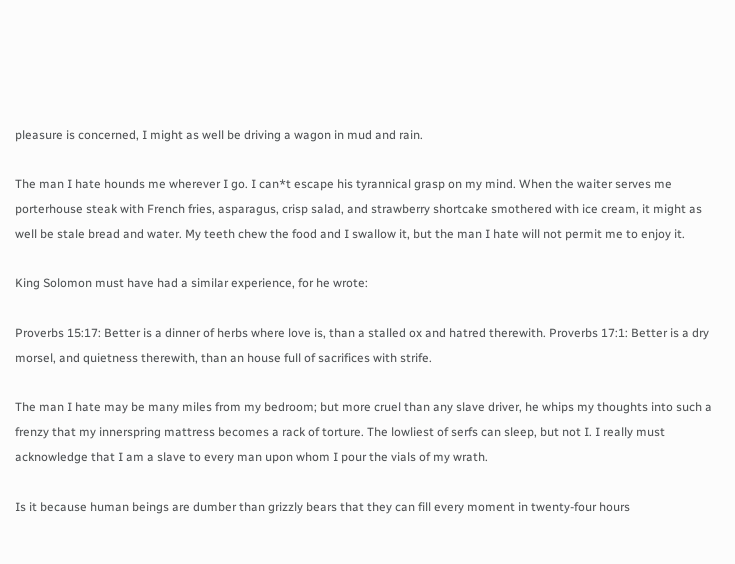pleasure is concerned, I might as well be driving a wagon in mud and rain.

The man I hate hounds me wherever I go. I can*t escape his tyrannical grasp on my mind. When the waiter serves me porterhouse steak with French fries, asparagus, crisp salad, and strawberry shortcake smothered with ice cream, it might as well be stale bread and water. My teeth chew the food and I swallow it, but the man I hate will not permit me to enjoy it.

King Solomon must have had a similar experience, for he wrote:

Proverbs 15:17: Better is a dinner of herbs where love is, than a stalled ox and hatred therewith. Proverbs 17:1: Better is a dry morsel, and quietness therewith, than an house full of sacrifices with strife.

The man I hate may be many miles from my bedroom; but more cruel than any slave driver, he whips my thoughts into such a frenzy that my innerspring mattress becomes a rack of torture. The lowliest of serfs can sleep, but not I. I really must acknowledge that I am a slave to every man upon whom I pour the vials of my wrath.

Is it because human beings are dumber than grizzly bears that they can fill every moment in twenty-four hours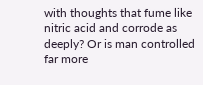with thoughts that fume like nitric acid and corrode as deeply? Or is man controlled far more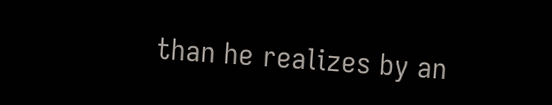than he realizes by an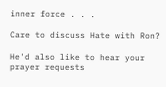inner force . . .

Care to discuss Hate with Ron?

He'd also like to hear your prayer requests